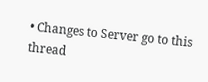• Changes to Server go to this thread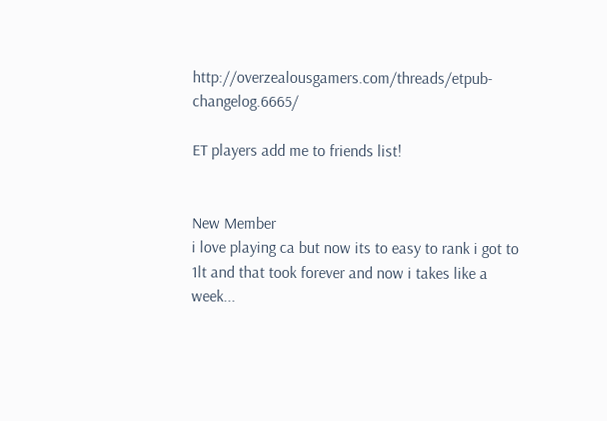http://overzealousgamers.com/threads/etpub-changelog.6665/

ET players add me to friends list!


New Member
i love playing ca but now its to easy to rank i got to 1lt and that took forever and now i takes like a week...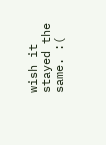wish it stayed the same. :(